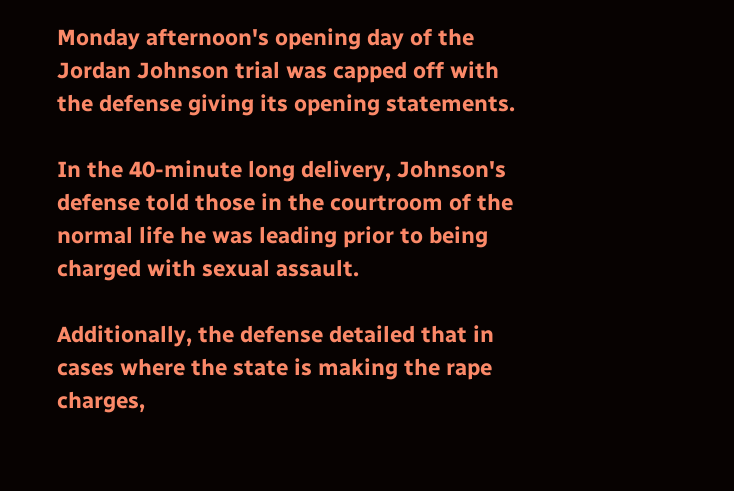Monday afternoon's opening day of the Jordan Johnson trial was capped off with the defense giving its opening statements.

In the 40-minute long delivery, Johnson's defense told those in the courtroom of the normal life he was leading prior to being charged with sexual assault.

Additionally, the defense detailed that in cases where the state is making the rape charges,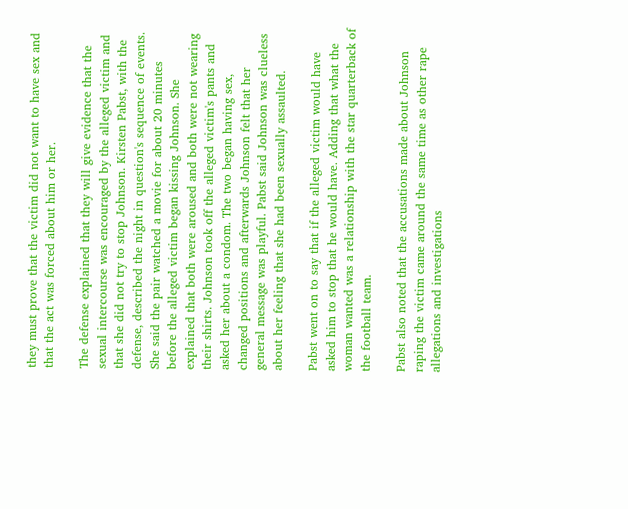they must prove that the victim did not want to have sex and that the act was forced about him or her.

The defense explained that they will give evidence that the sexual intercourse was encouraged by the alleged victim and that she did not try to stop Johnson. Kirsten Pabst, with the defense, described the night in question's sequence of events. She said the pair watched a movie for about 20 minutes before the alleged victim began kissing Johnson. She explained that both were aroused and both were not wearing their shirts. Johnson took off the alleged victim's pants and asked her about a condom. The two began having sex, changed positions and afterwards Johnson felt that her general message was playful. Pabst said Johnson was clueless about her feeling that she had been sexually assaulted.

Pabst went on to say that if the alleged victim would have asked him to stop that he would have. Adding that what the woman wanted was a relationship with the star quarterback of the football team.

Pabst also noted that the accusations made about Johnson raping the victim came around the same time as other rape allegations and investigations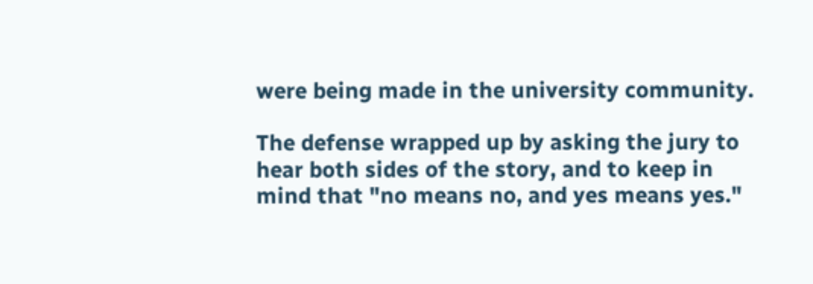were being made in the university community.

The defense wrapped up by asking the jury to hear both sides of the story, and to keep in mind that "no means no, and yes means yes."